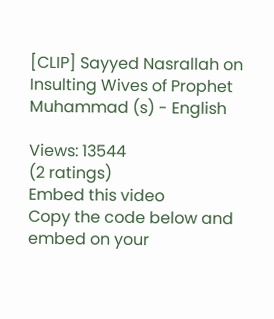[CLIP] Sayyed Nasrallah on Insulting Wives of Prophet Muhammad (s) - English

Views: 13544
(2 ratings)
Embed this video
Copy the code below and embed on your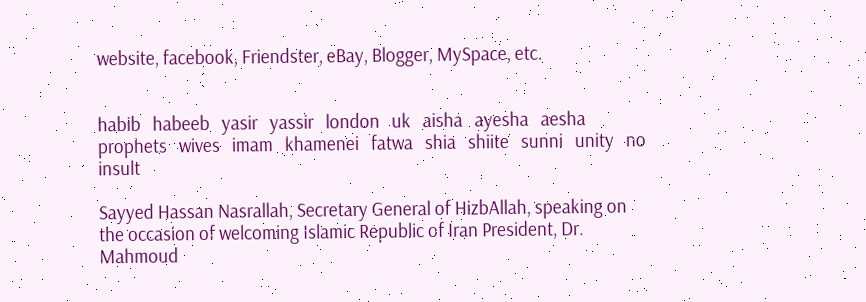website, facebook, Friendster, eBay, Blogger, MySpace, etc.


habib   habeeb   yasir   yassir   london   uk   aisha   ayesha   aesha   prophets   wives   imam   khamenei   fatwa   shia   shiite   sunni   unity   no   insult

Sayyed Hassan Nasrallah, Secretary General of HizbAllah, speaking on the occasion of welcoming Islamic Republic of Iran President, Dr. Mahmoud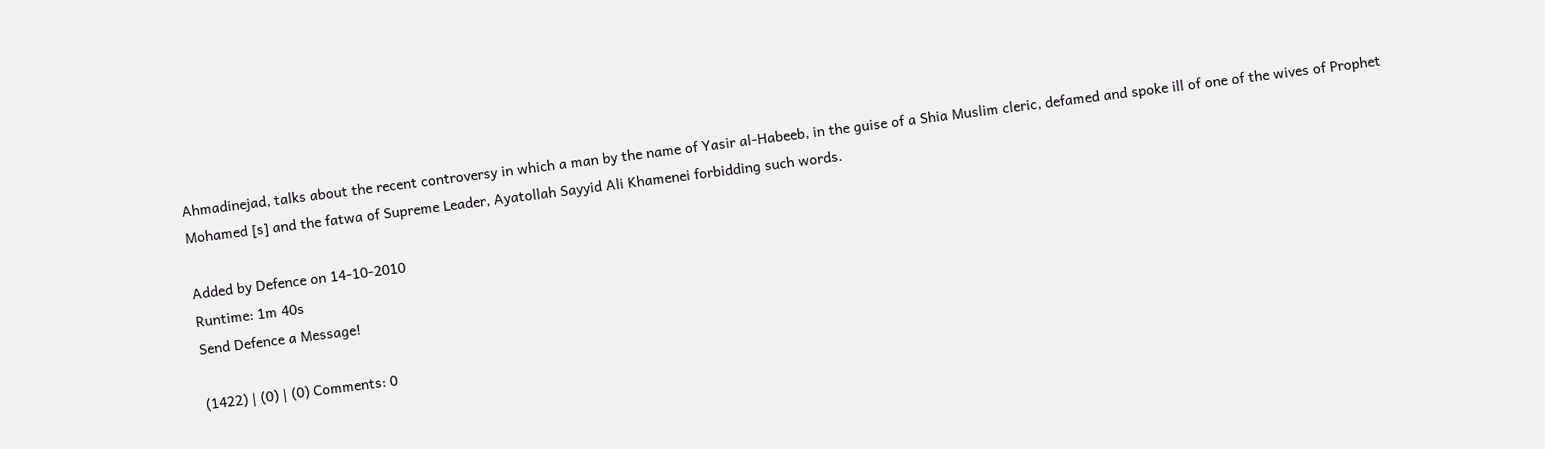Ahmadinejad, talks about the recent controversy in which a man by the name of Yasir al-Habeeb, in the guise of a Shia Muslim cleric, defamed and spoke ill of one of the wives of Prophet Mohamed [s] and the fatwa of Supreme Leader, Ayatollah Sayyid Ali Khamenei forbidding such words.

Added by Defence on 14-10-2010
Runtime: 1m 40s
Send Defence a Message!

(1422) | (0) | (0) Comments: 0